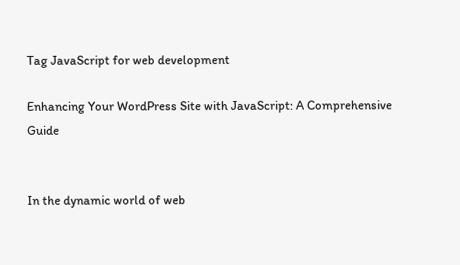Tag JavaScript for web development

Enhancing Your WordPress Site with JavaScript: A Comprehensive Guide


In the dynamic world of web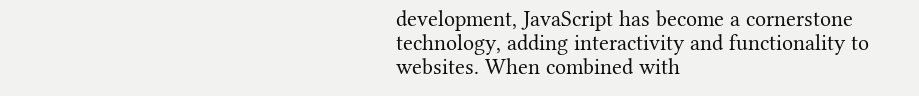development, JavaScript has become a cornerstone technology, adding interactivity and functionality to websites. When combined with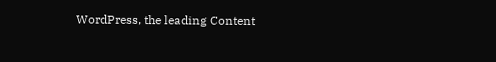WordPress, the leading Content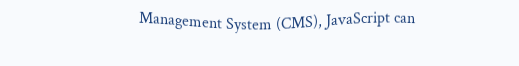Management System (CMS), JavaScript can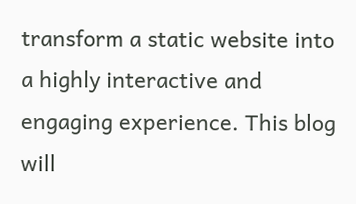transform a static website into a highly interactive and engaging experience. This blog will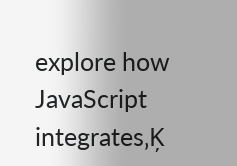explore how JavaScript integrates‚Ķ